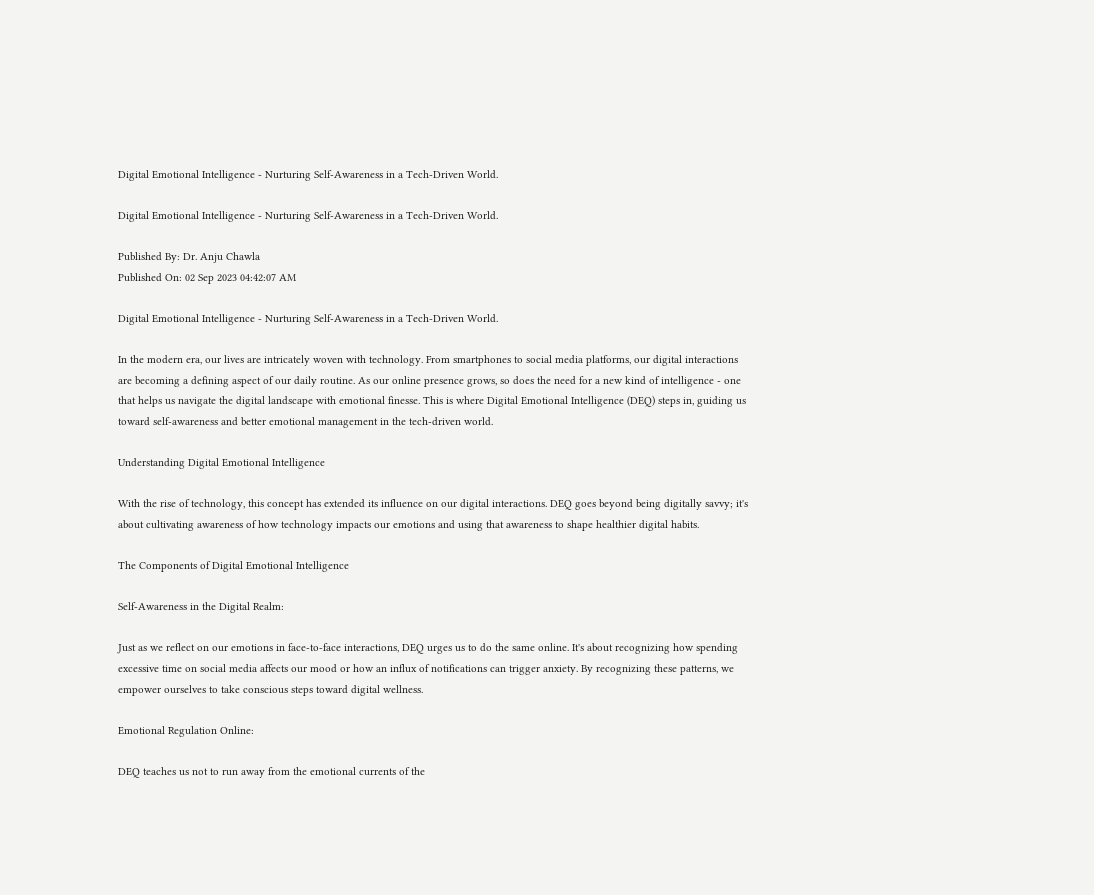Digital Emotional Intelligence - Nurturing Self-Awareness in a Tech-Driven World.

Digital Emotional Intelligence - Nurturing Self-Awareness in a Tech-Driven World.

Published By: Dr. Anju Chawla
Published On: 02 Sep 2023 04:42:07 AM

Digital Emotional Intelligence - Nurturing Self-Awareness in a Tech-Driven World.

In the modern era, our lives are intricately woven with technology. From smartphones to social media platforms, our digital interactions are becoming a defining aspect of our daily routine. As our online presence grows, so does the need for a new kind of intelligence - one that helps us navigate the digital landscape with emotional finesse. This is where Digital Emotional Intelligence (DEQ) steps in, guiding us toward self-awareness and better emotional management in the tech-driven world.

Understanding Digital Emotional Intelligence

With the rise of technology, this concept has extended its influence on our digital interactions. DEQ goes beyond being digitally savvy; it's about cultivating awareness of how technology impacts our emotions and using that awareness to shape healthier digital habits.

The Components of Digital Emotional Intelligence

Self-Awareness in the Digital Realm:

Just as we reflect on our emotions in face-to-face interactions, DEQ urges us to do the same online. It's about recognizing how spending excessive time on social media affects our mood or how an influx of notifications can trigger anxiety. By recognizing these patterns, we empower ourselves to take conscious steps toward digital wellness.

Emotional Regulation Online:

DEQ teaches us not to run away from the emotional currents of the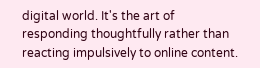digital world. It's the art of responding thoughtfully rather than reacting impulsively to online content.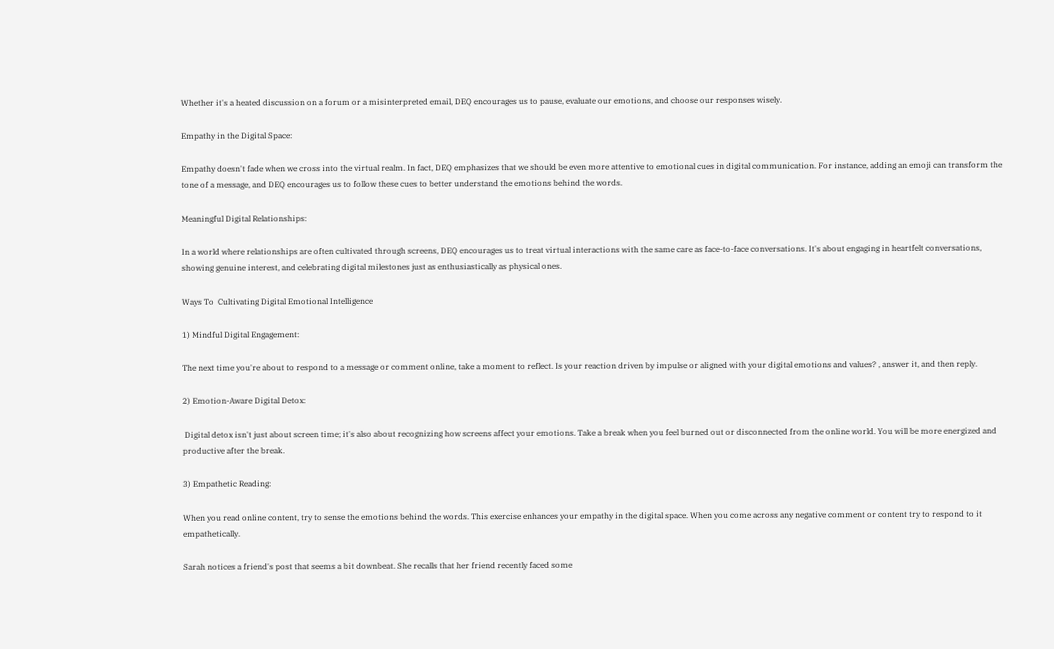Whether it's a heated discussion on a forum or a misinterpreted email, DEQ encourages us to pause, evaluate our emotions, and choose our responses wisely.

Empathy in the Digital Space:

Empathy doesn't fade when we cross into the virtual realm. In fact, DEQ emphasizes that we should be even more attentive to emotional cues in digital communication. For instance, adding an emoji can transform the tone of a message, and DEQ encourages us to follow these cues to better understand the emotions behind the words.

Meaningful Digital Relationships:

In a world where relationships are often cultivated through screens, DEQ encourages us to treat virtual interactions with the same care as face-to-face conversations. It's about engaging in heartfelt conversations, showing genuine interest, and celebrating digital milestones just as enthusiastically as physical ones.

Ways To  Cultivating Digital Emotional Intelligence

1) Mindful Digital Engagement:

The next time you're about to respond to a message or comment online, take a moment to reflect. Is your reaction driven by impulse or aligned with your digital emotions and values? , answer it, and then reply.

2) Emotion-Aware Digital Detox:

 Digital detox isn't just about screen time; it's also about recognizing how screens affect your emotions. Take a break when you feel burned out or disconnected from the online world. You will be more energized and productive after the break.

3) Empathetic Reading:

When you read online content, try to sense the emotions behind the words. This exercise enhances your empathy in the digital space. When you come across any negative comment or content try to respond to it empathetically.

Sarah notices a friend's post that seems a bit downbeat. She recalls that her friend recently faced some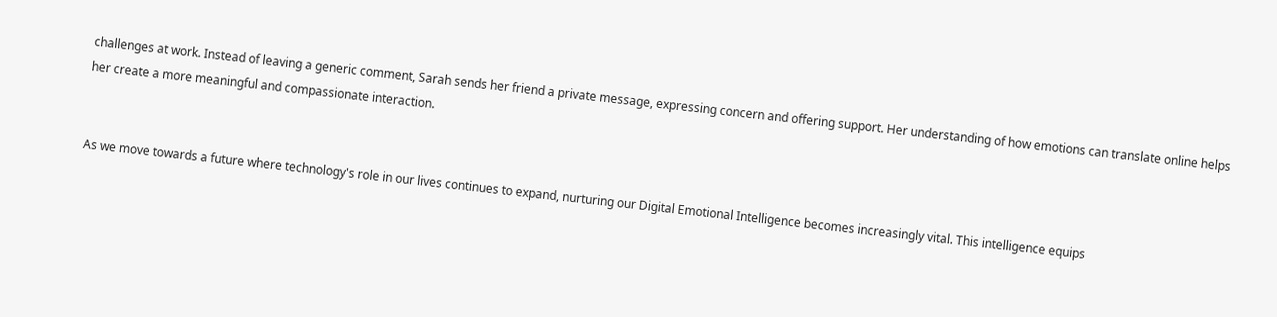challenges at work. Instead of leaving a generic comment, Sarah sends her friend a private message, expressing concern and offering support. Her understanding of how emotions can translate online helps her create a more meaningful and compassionate interaction.


As we move towards a future where technology's role in our lives continues to expand, nurturing our Digital Emotional Intelligence becomes increasingly vital. This intelligence equips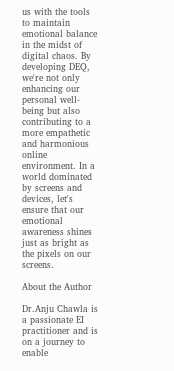us with the tools to maintain emotional balance in the midst of digital chaos. By developing DEQ, we're not only enhancing our personal well-being but also contributing to a more empathetic and harmonious online environment. In a world dominated by screens and devices, let's ensure that our emotional awareness shines just as bright as the pixels on our screens.

About the Author

Dr.Anju Chawla is a passionate EI practitioner and is on a journey to enable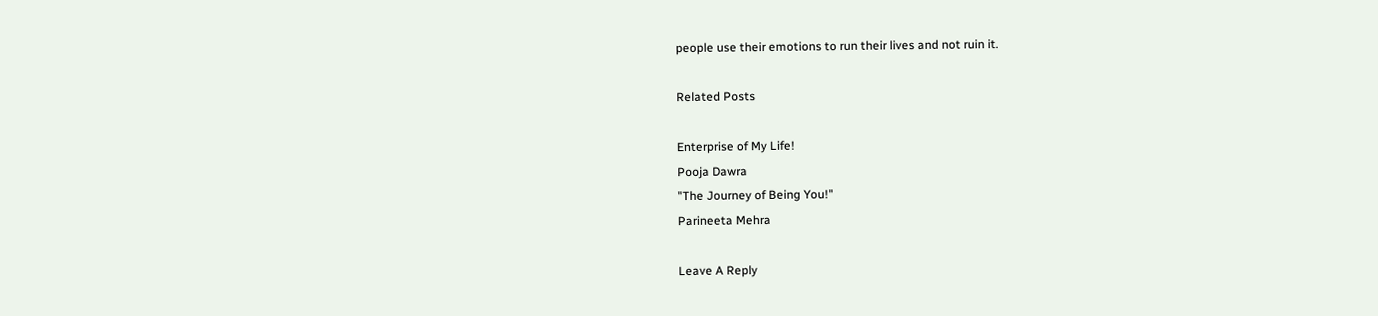people use their emotions to run their lives and not ruin it.

Related Posts

Enterprise of My Life!
Pooja Dawra
"The Journey of Being You!"
Parineeta Mehra

Leave A Reply